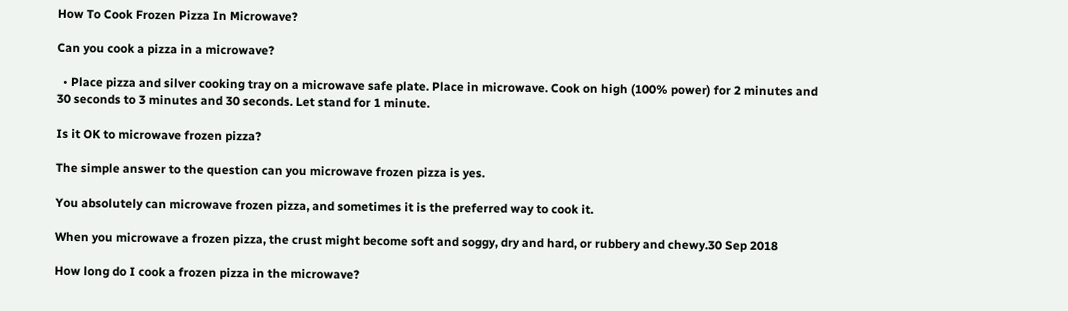How To Cook Frozen Pizza In Microwave?

Can you cook a pizza in a microwave?

  • Place pizza and silver cooking tray on a microwave safe plate. Place in microwave. Cook on high (100% power) for 2 minutes and 30 seconds to 3 minutes and 30 seconds. Let stand for 1 minute.

Is it OK to microwave frozen pizza?

The simple answer to the question can you microwave frozen pizza is yes.

You absolutely can microwave frozen pizza, and sometimes it is the preferred way to cook it.

When you microwave a frozen pizza, the crust might become soft and soggy, dry and hard, or rubbery and chewy.30 Sep 2018

How long do I cook a frozen pizza in the microwave?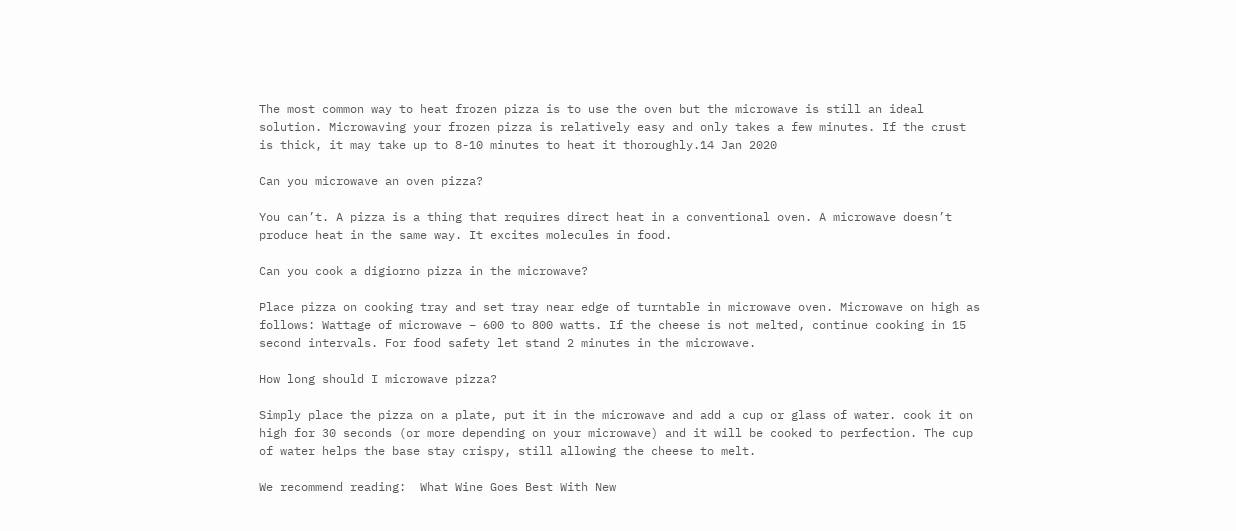The most common way to heat frozen pizza is to use the oven but the microwave is still an ideal solution. Microwaving your frozen pizza is relatively easy and only takes a few minutes. If the crust is thick, it may take up to 8-10 minutes to heat it thoroughly.14 Jan 2020

Can you microwave an oven pizza?

You can’t. A pizza is a thing that requires direct heat in a conventional oven. A microwave doesn’t produce heat in the same way. It excites molecules in food.

Can you cook a digiorno pizza in the microwave?

Place pizza on cooking tray and set tray near edge of turntable in microwave oven. Microwave on high as follows: Wattage of microwave – 600 to 800 watts. If the cheese is not melted, continue cooking in 15 second intervals. For food safety let stand 2 minutes in the microwave.

How long should I microwave pizza?

Simply place the pizza on a plate, put it in the microwave and add a cup or glass of water. cook it on high for 30 seconds (or more depending on your microwave) and it will be cooked to perfection. The cup of water helps the base stay crispy, still allowing the cheese to melt.

We recommend reading:  What Wine Goes Best With New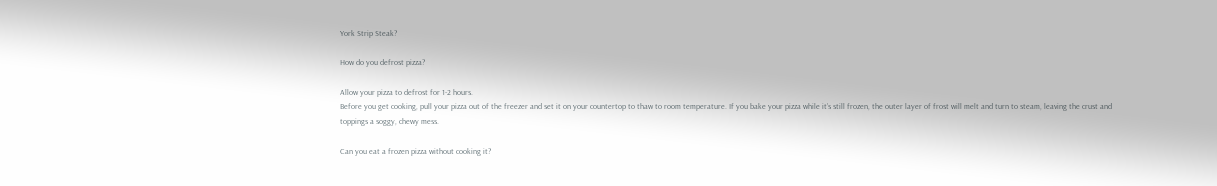York Strip Steak?

How do you defrost pizza?

Allow your pizza to defrost for 1-2 hours.
Before you get cooking, pull your pizza out of the freezer and set it on your countertop to thaw to room temperature. If you bake your pizza while it’s still frozen, the outer layer of frost will melt and turn to steam, leaving the crust and toppings a soggy, chewy mess.

Can you eat a frozen pizza without cooking it?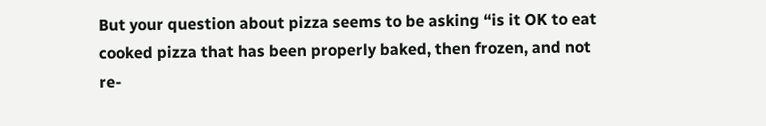But your question about pizza seems to be asking “is it OK to eat cooked pizza that has been properly baked, then frozen, and not re-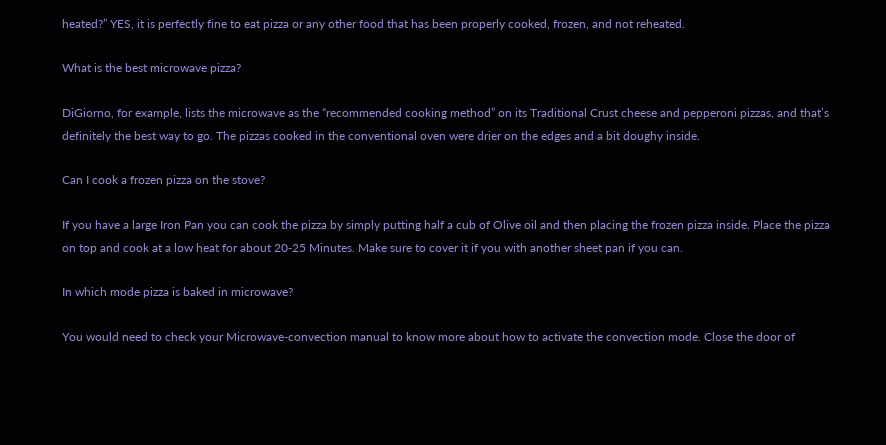heated?” YES, it is perfectly fine to eat pizza or any other food that has been properly cooked, frozen, and not reheated.

What is the best microwave pizza?

DiGiorno, for example, lists the microwave as the “recommended cooking method” on its Traditional Crust cheese and pepperoni pizzas, and that’s definitely the best way to go. The pizzas cooked in the conventional oven were drier on the edges and a bit doughy inside.

Can I cook a frozen pizza on the stove?

If you have a large Iron Pan you can cook the pizza by simply putting half a cub of Olive oil and then placing the frozen pizza inside. Place the pizza on top and cook at a low heat for about 20-25 Minutes. Make sure to cover it if you with another sheet pan if you can.

In which mode pizza is baked in microwave?

You would need to check your Microwave-convection manual to know more about how to activate the convection mode. Close the door of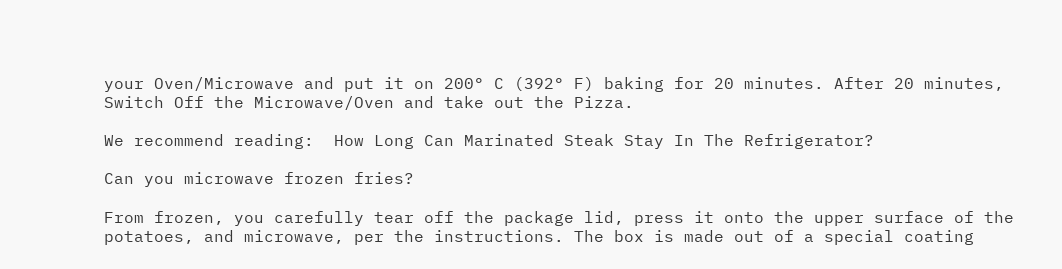your Oven/Microwave and put it on 200° C (392° F) baking for 20 minutes. After 20 minutes, Switch Off the Microwave/Oven and take out the Pizza.

We recommend reading:  How Long Can Marinated Steak Stay In The Refrigerator?

Can you microwave frozen fries?

From frozen, you carefully tear off the package lid, press it onto the upper surface of the potatoes, and microwave, per the instructions. The box is made out of a special coating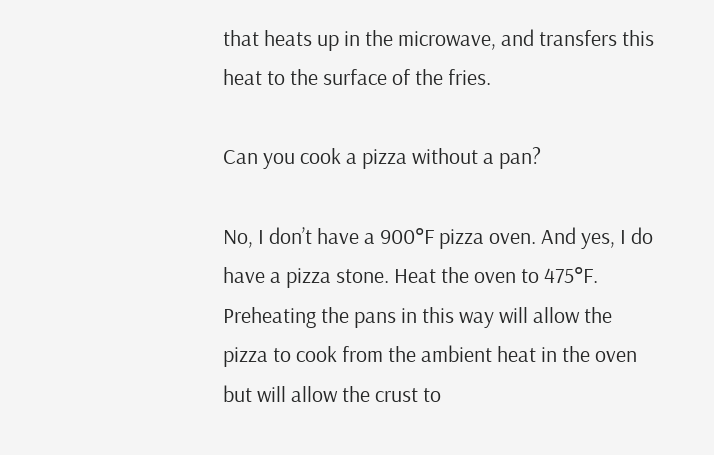that heats up in the microwave, and transfers this heat to the surface of the fries.

Can you cook a pizza without a pan?

No, I don’t have a 900°F pizza oven. And yes, I do have a pizza stone. Heat the oven to 475°F. Preheating the pans in this way will allow the pizza to cook from the ambient heat in the oven but will allow the crust to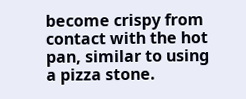become crispy from contact with the hot pan, similar to using a pizza stone.